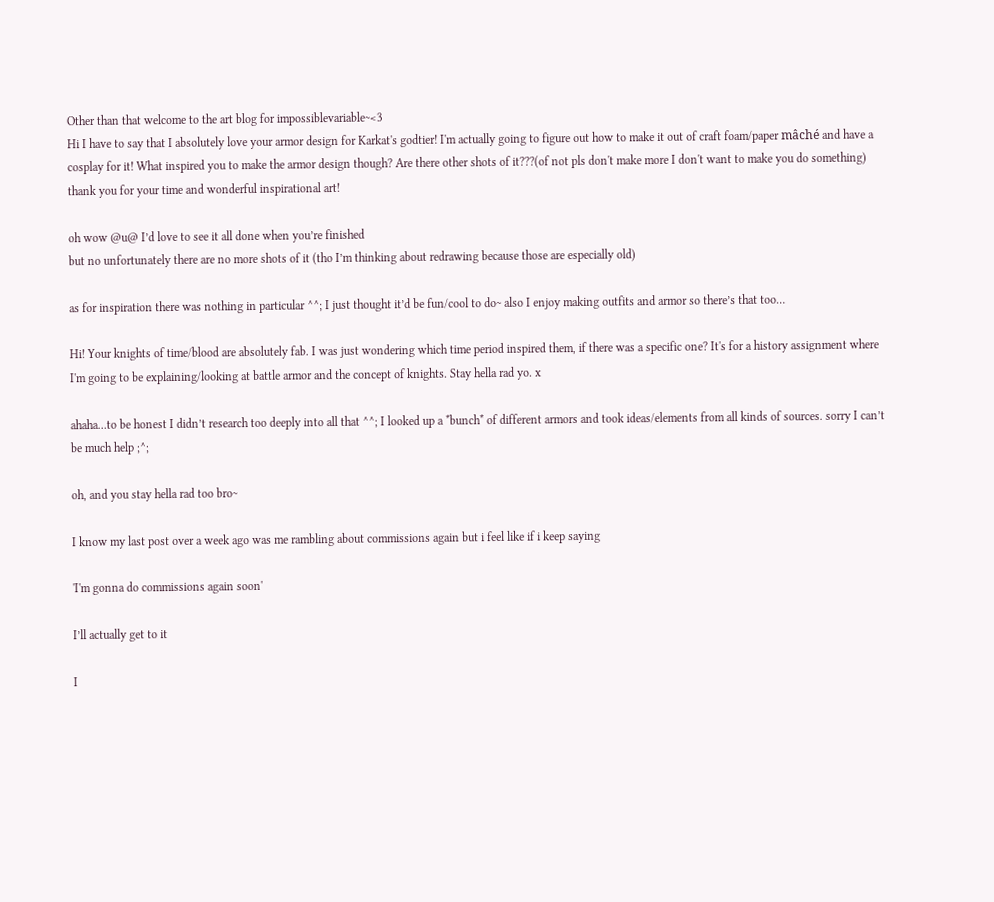Other than that welcome to the art blog for impossiblevariable~<3
Hi I have to say that I absolutely love your armor design for Karkat's godtier! I'm actually going to figure out how to make it out of craft foam/paper mâché and have a cosplay for it! What inspired you to make the armor design though? Are there other shots of it???(of not pls don't make more I don't want to make you do something) thank you for your time and wonderful inspirational art!

oh wow @u@ I’d love to see it all done when you’re finished
but no unfortunately there are no more shots of it (tho I’m thinking about redrawing because those are especially old)

as for inspiration there was nothing in particular ^^; I just thought it’d be fun/cool to do~ also I enjoy making outfits and armor so there’s that too…

Hi! Your knights of time/blood are absolutely fab. I was just wondering which time period inspired them, if there was a specific one? It's for a history assignment where I'm going to be explaining/looking at battle armor and the concept of knights. Stay hella rad yo. x

ahaha…to be honest I didn’t research too deeply into all that ^^; I looked up a *bunch* of different armors and took ideas/elements from all kinds of sources. sorry I can’t be much help ;^;

oh, and you stay hella rad too bro~

I know my last post over a week ago was me rambling about commissions again but i feel like if i keep saying

'I'm gonna do commissions again soon'

I’ll actually get to it

I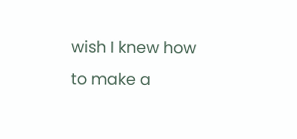wish I knew how to make a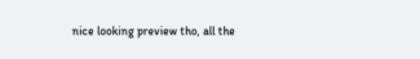nice looking preview tho, all the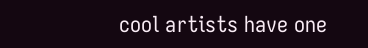cool artists have one